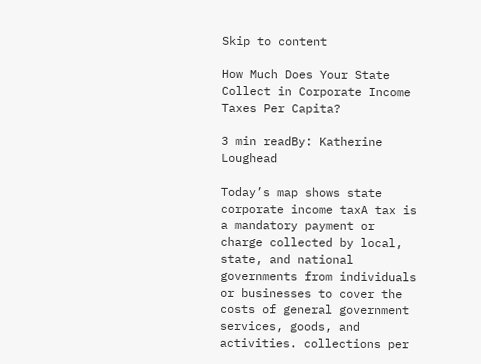Skip to content

How Much Does Your State Collect in Corporate Income Taxes Per Capita?

3 min readBy: Katherine Loughead

Today’s map shows state corporate income taxA tax is a mandatory payment or charge collected by local, state, and national governments from individuals or businesses to cover the costs of general government services, goods, and activities. collections per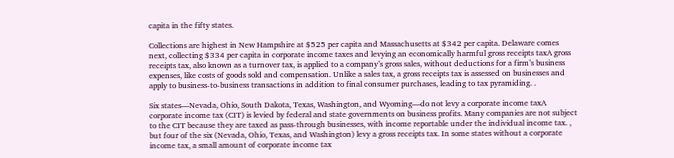capita in the fifty states.

Collections are highest in New Hampshire at $525 per capita and Massachusetts at $342 per capita. Delaware comes next, collecting $334 per capita in corporate income taxes and levying an economically harmful gross receipts taxA gross receipts tax, also known as a turnover tax, is applied to a company’s gross sales, without deductions for a firm’s business expenses, like costs of goods sold and compensation. Unlike a sales tax, a gross receipts tax is assessed on businesses and apply to business-to-business transactions in addition to final consumer purchases, leading to tax pyramiding. .

Six states—Nevada, Ohio, South Dakota, Texas, Washington, and Wyoming—do not levy a corporate income taxA corporate income tax (CIT) is levied by federal and state governments on business profits. Many companies are not subject to the CIT because they are taxed as pass-through businesses, with income reportable under the individual income tax. , but four of the six (Nevada, Ohio, Texas, and Washington) levy a gross receipts tax. In some states without a corporate income tax, a small amount of corporate income tax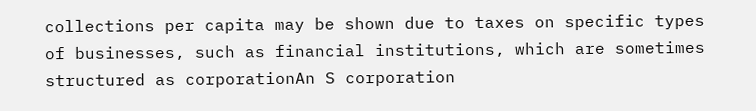collections per capita may be shown due to taxes on specific types of businesses, such as financial institutions, which are sometimes structured as corporationAn S corporation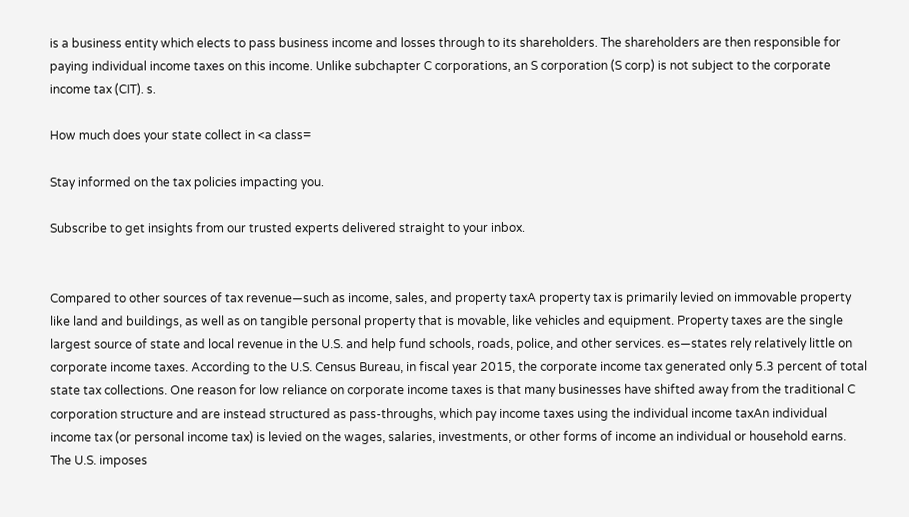is a business entity which elects to pass business income and losses through to its shareholders. The shareholders are then responsible for paying individual income taxes on this income. Unlike subchapter C corporations, an S corporation (S corp) is not subject to the corporate income tax (CIT). s.

How much does your state collect in <a class=

Stay informed on the tax policies impacting you.

Subscribe to get insights from our trusted experts delivered straight to your inbox.


Compared to other sources of tax revenue—such as income, sales, and property taxA property tax is primarily levied on immovable property like land and buildings, as well as on tangible personal property that is movable, like vehicles and equipment. Property taxes are the single largest source of state and local revenue in the U.S. and help fund schools, roads, police, and other services. es—states rely relatively little on corporate income taxes. According to the U.S. Census Bureau, in fiscal year 2015, the corporate income tax generated only 5.3 percent of total state tax collections. One reason for low reliance on corporate income taxes is that many businesses have shifted away from the traditional C corporation structure and are instead structured as pass-throughs, which pay income taxes using the individual income taxAn individual income tax (or personal income tax) is levied on the wages, salaries, investments, or other forms of income an individual or household earns. The U.S. imposes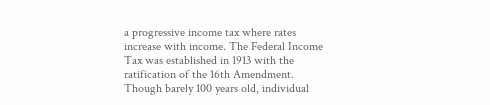a progressive income tax where rates increase with income. The Federal Income Tax was established in 1913 with the ratification of the 16th Amendment. Though barely 100 years old, individual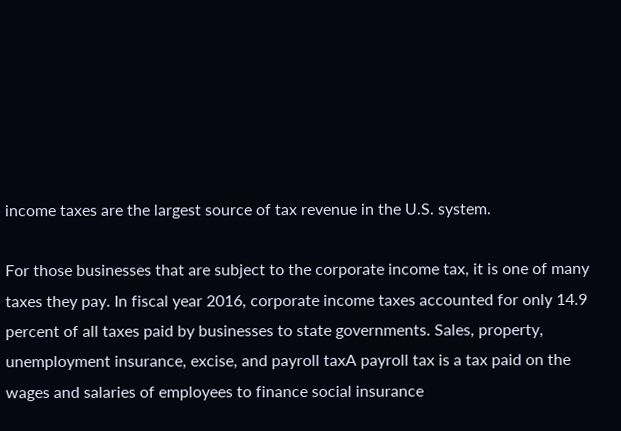income taxes are the largest source of tax revenue in the U.S. system.

For those businesses that are subject to the corporate income tax, it is one of many taxes they pay. In fiscal year 2016, corporate income taxes accounted for only 14.9 percent of all taxes paid by businesses to state governments. Sales, property, unemployment insurance, excise, and payroll taxA payroll tax is a tax paid on the wages and salaries of employees to finance social insurance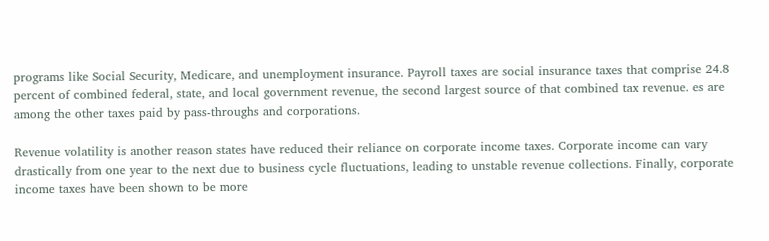programs like Social Security, Medicare, and unemployment insurance. Payroll taxes are social insurance taxes that comprise 24.8 percent of combined federal, state, and local government revenue, the second largest source of that combined tax revenue. es are among the other taxes paid by pass-throughs and corporations.

Revenue volatility is another reason states have reduced their reliance on corporate income taxes. Corporate income can vary drastically from one year to the next due to business cycle fluctuations, leading to unstable revenue collections. Finally, corporate income taxes have been shown to be more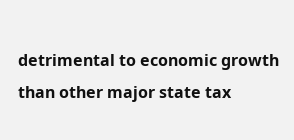detrimental to economic growth than other major state tax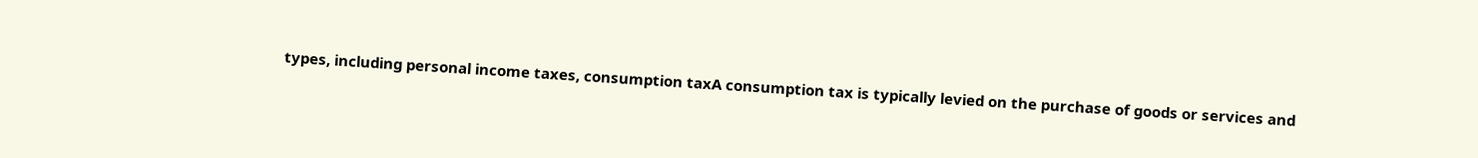types, including personal income taxes, consumption taxA consumption tax is typically levied on the purchase of goods or services and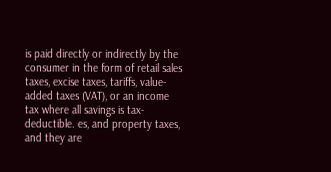is paid directly or indirectly by the consumer in the form of retail sales taxes, excise taxes, tariffs, value-added taxes (VAT), or an income tax where all savings is tax-deductible. es, and property taxes, and they are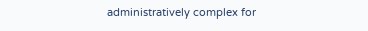administratively complex for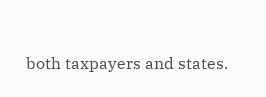both taxpayers and states.